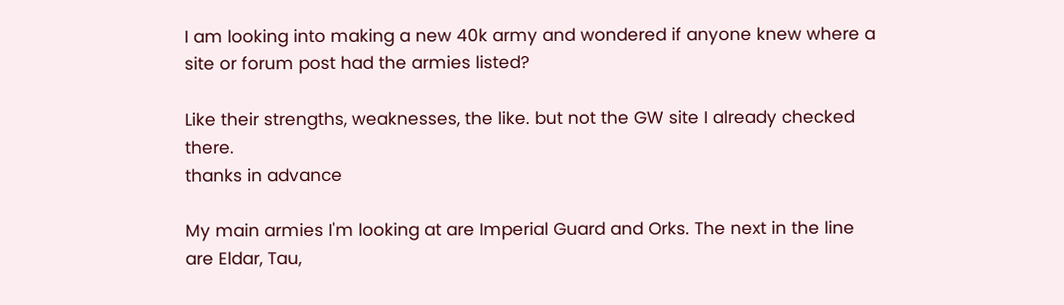I am looking into making a new 40k army and wondered if anyone knew where a site or forum post had the armies listed?

Like their strengths, weaknesses, the like. but not the GW site I already checked there.
thanks in advance

My main armies I'm looking at are Imperial Guard and Orks. The next in the line are Eldar, Tau,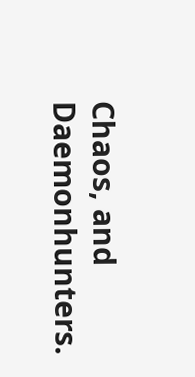Chaos, and Daemonhunters.